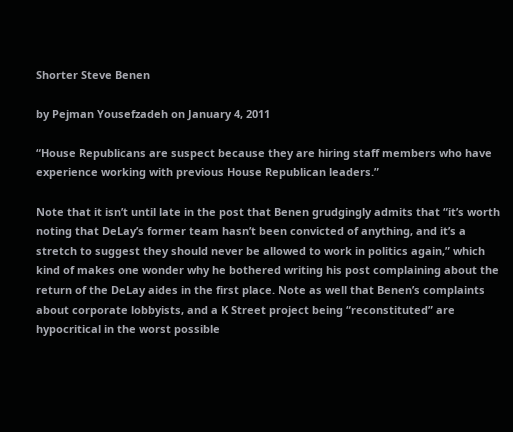Shorter Steve Benen

by Pejman Yousefzadeh on January 4, 2011

“House Republicans are suspect because they are hiring staff members who have experience working with previous House Republican leaders.”

Note that it isn’t until late in the post that Benen grudgingly admits that “it’s worth noting that DeLay’s former team hasn’t been convicted of anything, and it’s a stretch to suggest they should never be allowed to work in politics again,” which kind of makes one wonder why he bothered writing his post complaining about the return of the DeLay aides in the first place. Note as well that Benen’s complaints about corporate lobbyists, and a K Street project being “reconstituted” are hypocritical in the worst possible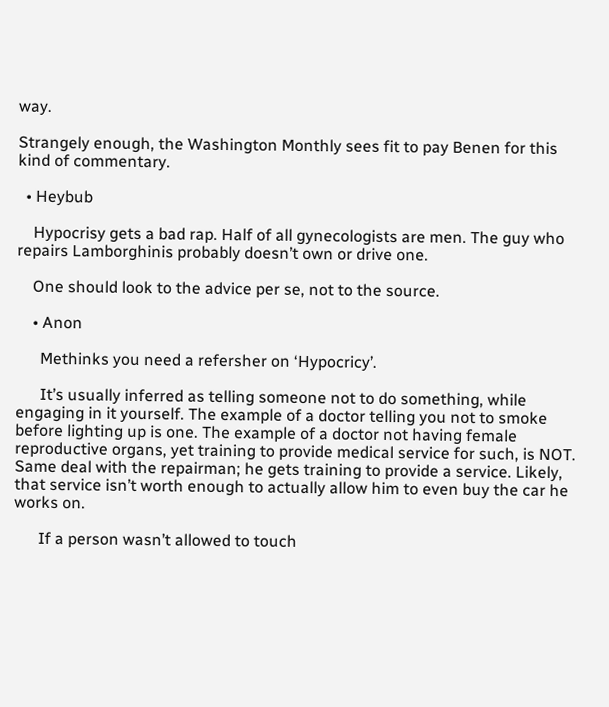way.

Strangely enough, the Washington Monthly sees fit to pay Benen for this kind of commentary.

  • Heybub

    Hypocrisy gets a bad rap. Half of all gynecologists are men. The guy who repairs Lamborghinis probably doesn’t own or drive one.

    One should look to the advice per se, not to the source.

    • Anon

      Methinks you need a refersher on ‘Hypocricy’.

      It’s usually inferred as telling someone not to do something, while engaging in it yourself. The example of a doctor telling you not to smoke before lighting up is one. The example of a doctor not having female reproductive organs, yet training to provide medical service for such, is NOT. Same deal with the repairman; he gets training to provide a service. Likely, that service isn’t worth enough to actually allow him to even buy the car he works on.

      If a person wasn’t allowed to touch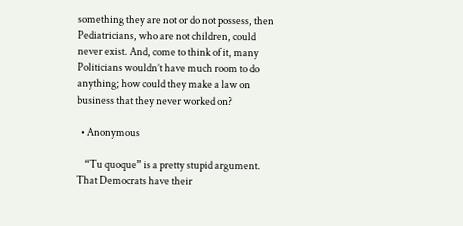something they are not or do not possess, then Pediatricians, who are not children, could never exist. And, come to think of it, many Politicians wouldn’t have much room to do anything; how could they make a law on business that they never worked on?

  • Anonymous

    “Tu quoque” is a pretty stupid argument. That Democrats have their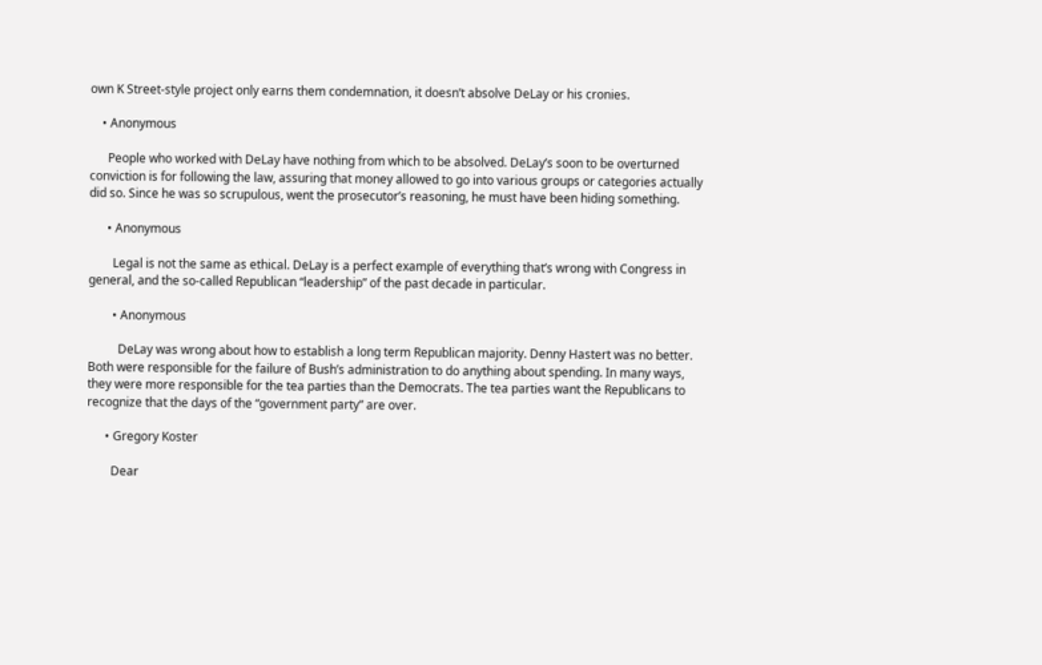own K Street-style project only earns them condemnation, it doesn’t absolve DeLay or his cronies.

    • Anonymous

      People who worked with DeLay have nothing from which to be absolved. DeLay’s soon to be overturned conviction is for following the law, assuring that money allowed to go into various groups or categories actually did so. Since he was so scrupulous, went the prosecutor’s reasoning, he must have been hiding something.

      • Anonymous

        Legal is not the same as ethical. DeLay is a perfect example of everything that’s wrong with Congress in general, and the so-called Republican “leadership” of the past decade in particular.

        • Anonymous

          DeLay was wrong about how to establish a long term Republican majority. Denny Hastert was no better. Both were responsible for the failure of Bush’s administration to do anything about spending. In many ways, they were more responsible for the tea parties than the Democrats. The tea parties want the Republicans to recognize that the days of the “government party” are over.

      • Gregory Koster

        Dear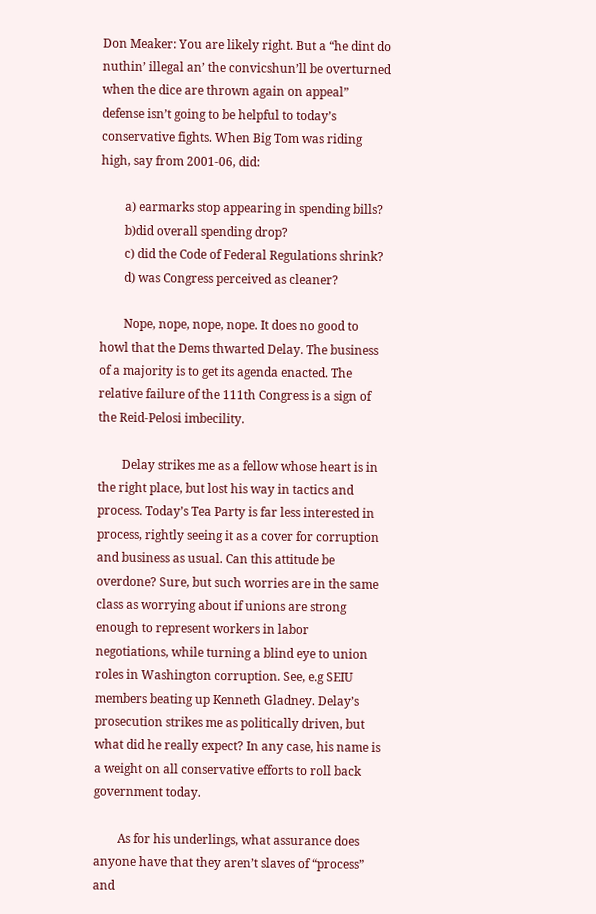Don Meaker: You are likely right. But a “he dint do nuthin’ illegal an’ the convicshun’ll be overturned when the dice are thrown again on appeal” defense isn’t going to be helpful to today’s conservative fights. When Big Tom was riding high, say from 2001-06, did:

        a) earmarks stop appearing in spending bills?
        b)did overall spending drop?
        c) did the Code of Federal Regulations shrink?
        d) was Congress perceived as cleaner?

        Nope, nope, nope, nope. It does no good to howl that the Dems thwarted Delay. The business of a majority is to get its agenda enacted. The relative failure of the 111th Congress is a sign of the Reid-Pelosi imbecility.

        Delay strikes me as a fellow whose heart is in the right place, but lost his way in tactics and process. Today’s Tea Party is far less interested in process, rightly seeing it as a cover for corruption and business as usual. Can this attitude be overdone? Sure, but such worries are in the same class as worrying about if unions are strong enough to represent workers in labor negotiations, while turning a blind eye to union roles in Washington corruption. See, e.g SEIU members beating up Kenneth Gladney. Delay’s prosecution strikes me as politically driven, but what did he really expect? In any case, his name is a weight on all conservative efforts to roll back government today.

        As for his underlings, what assurance does anyone have that they aren’t slaves of “process” and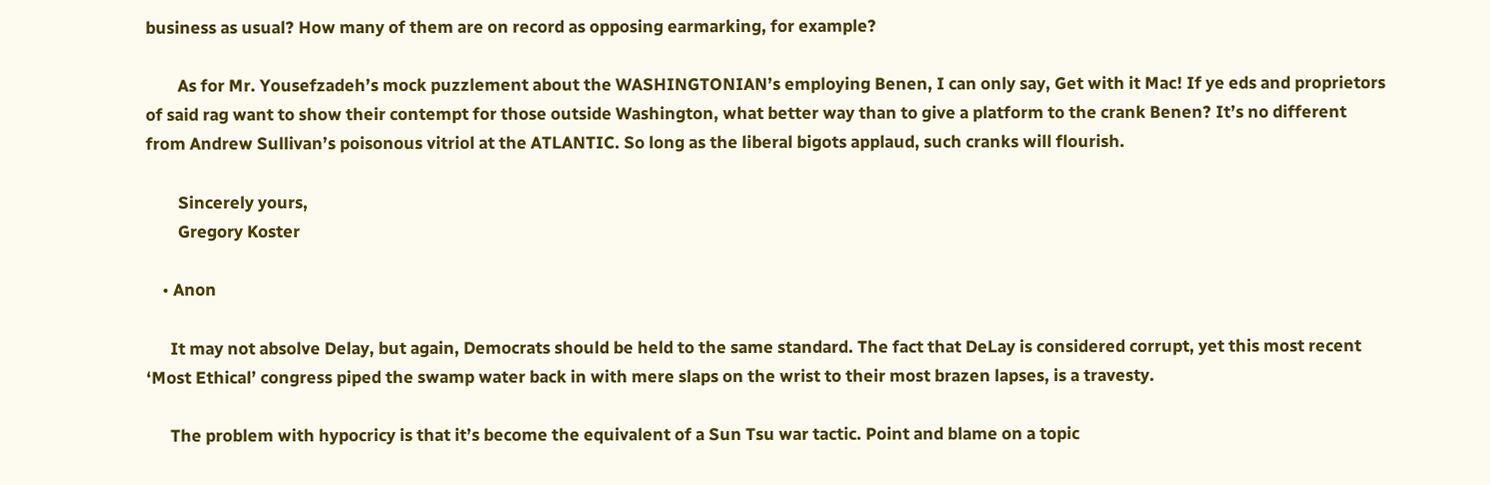business as usual? How many of them are on record as opposing earmarking, for example?

        As for Mr. Yousefzadeh’s mock puzzlement about the WASHINGTONIAN’s employing Benen, I can only say, Get with it Mac! If ye eds and proprietors of said rag want to show their contempt for those outside Washington, what better way than to give a platform to the crank Benen? It’s no different from Andrew Sullivan’s poisonous vitriol at the ATLANTIC. So long as the liberal bigots applaud, such cranks will flourish.

        Sincerely yours,
        Gregory Koster

    • Anon

      It may not absolve Delay, but again, Democrats should be held to the same standard. The fact that DeLay is considered corrupt, yet this most recent ‘Most Ethical’ congress piped the swamp water back in with mere slaps on the wrist to their most brazen lapses, is a travesty.

      The problem with hypocricy is that it’s become the equivalent of a Sun Tsu war tactic. Point and blame on a topic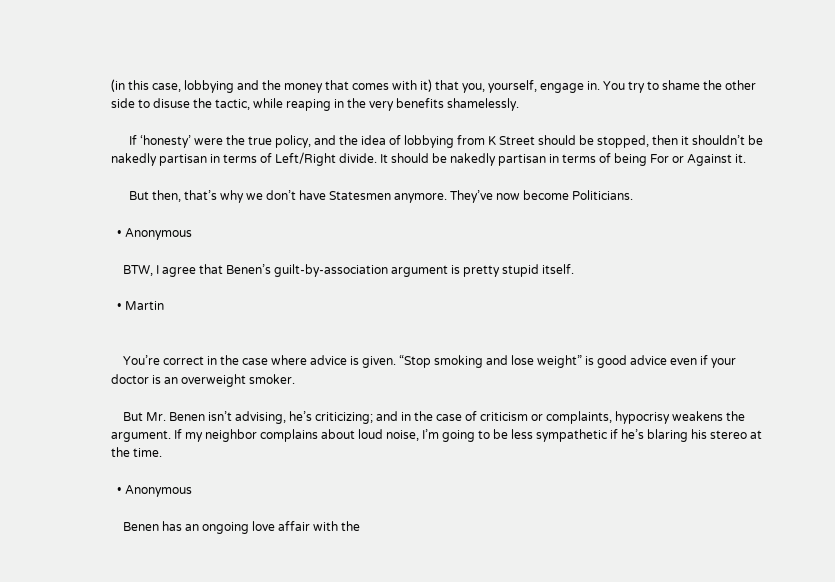(in this case, lobbying and the money that comes with it) that you, yourself, engage in. You try to shame the other side to disuse the tactic, while reaping in the very benefits shamelessly.

      If ‘honesty’ were the true policy, and the idea of lobbying from K Street should be stopped, then it shouldn’t be nakedly partisan in terms of Left/Right divide. It should be nakedly partisan in terms of being For or Against it.

      But then, that’s why we don’t have Statesmen anymore. They’ve now become Politicians.

  • Anonymous

    BTW, I agree that Benen’s guilt-by-association argument is pretty stupid itself.

  • Martin


    You’re correct in the case where advice is given. “Stop smoking and lose weight” is good advice even if your doctor is an overweight smoker.

    But Mr. Benen isn’t advising, he’s criticizing; and in the case of criticism or complaints, hypocrisy weakens the argument. If my neighbor complains about loud noise, I’m going to be less sympathetic if he’s blaring his stereo at the time.

  • Anonymous

    Benen has an ongoing love affair with the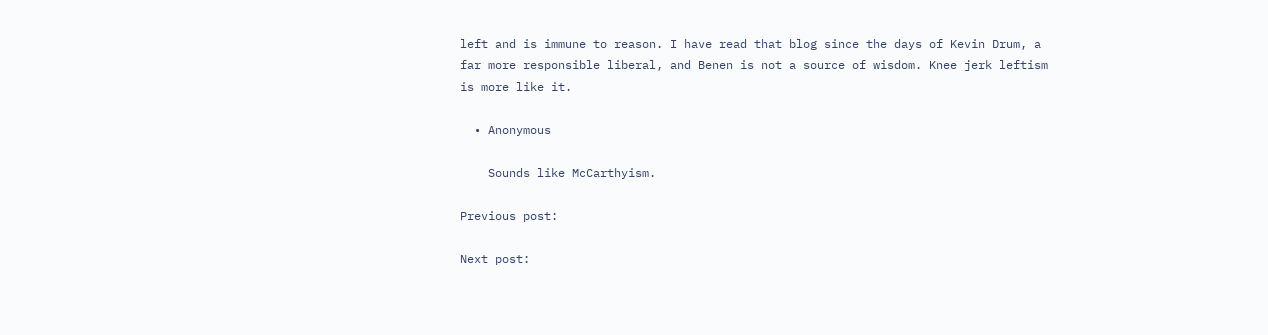left and is immune to reason. I have read that blog since the days of Kevin Drum, a far more responsible liberal, and Benen is not a source of wisdom. Knee jerk leftism is more like it.

  • Anonymous

    Sounds like McCarthyism.

Previous post:

Next post: